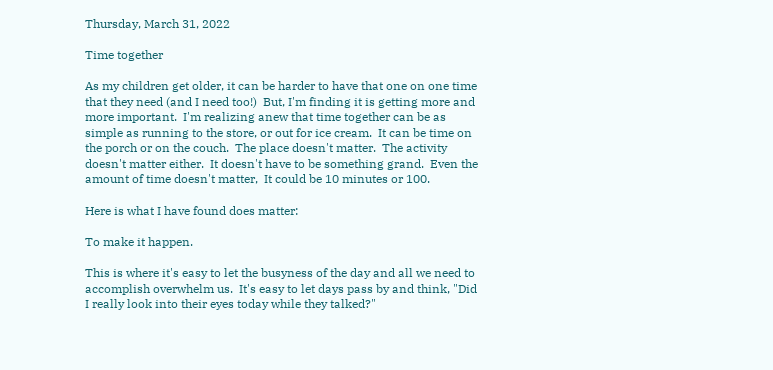Thursday, March 31, 2022

Time together

As my children get older, it can be harder to have that one on one time that they need (and I need too!)  But, I'm finding it is getting more and more important.  I'm realizing anew that time together can be as simple as running to the store, or out for ice cream.  It can be time on the porch or on the couch.  The place doesn't matter.  The activity doesn't matter either.  It doesn't have to be something grand.  Even the amount of time doesn't matter,  It could be 10 minutes or 100.

Here is what I have found does matter:

To make it happen.

This is where it's easy to let the busyness of the day and all we need to accomplish overwhelm us.  It's easy to let days pass by and think, "Did I really look into their eyes today while they talked?"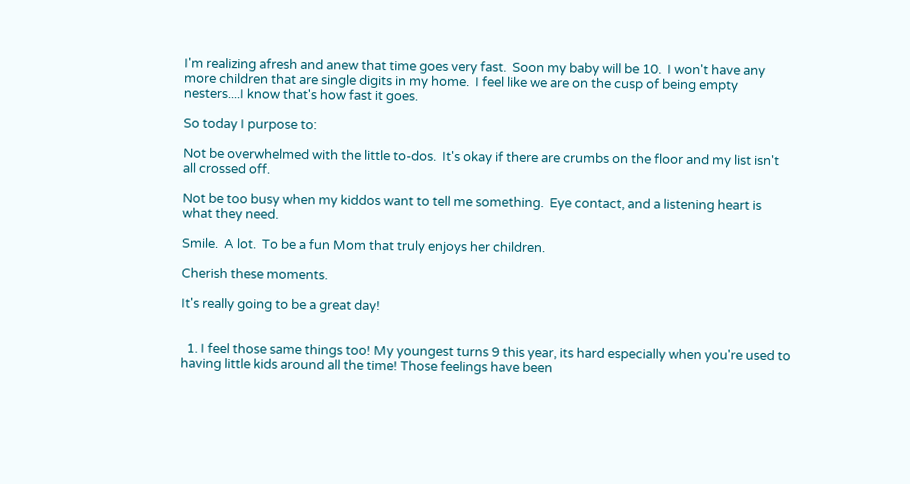I'm realizing afresh and anew that time goes very fast.  Soon my baby will be 10.  I won't have any more children that are single digits in my home.  I feel like we are on the cusp of being empty nesters....I know that's how fast it goes.

So today I purpose to:

Not be overwhelmed with the little to-dos.  It's okay if there are crumbs on the floor and my list isn't all crossed off.

Not be too busy when my kiddos want to tell me something.  Eye contact, and a listening heart is what they need.

Smile.  A lot.  To be a fun Mom that truly enjoys her children.

Cherish these moments.

It's really going to be a great day!


  1. I feel those same things too! My youngest turns 9 this year, its hard especially when you're used to having little kids around all the time! Those feelings have been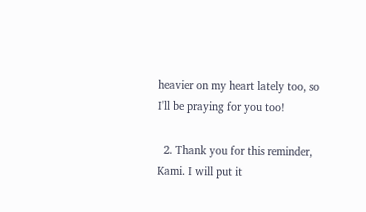heavier on my heart lately too, so I'll be praying for you too!

  2. Thank you for this reminder, Kami. I will put it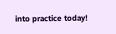into practice today!